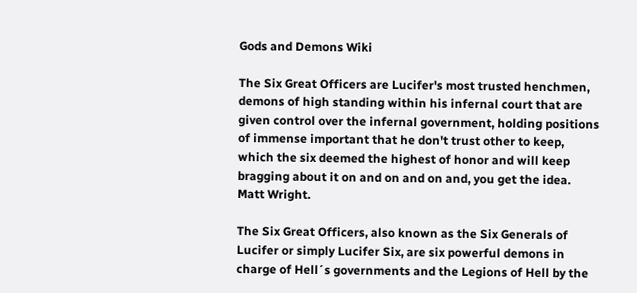Gods and Demons Wiki

The Six Great Officers are Lucifer's most trusted henchmen, demons of high standing within his infernal court that are given control over the infernal government, holding positions of immense important that he don't trust other to keep, which the six deemed the highest of honor and will keep bragging about it on and on and on and, you get the idea.
Matt Wright.

The Six Great Officers, also known as the Six Generals of Lucifer or simply Lucifer Six, are six powerful demons in charge of Hell´s governments and the Legions of Hell by the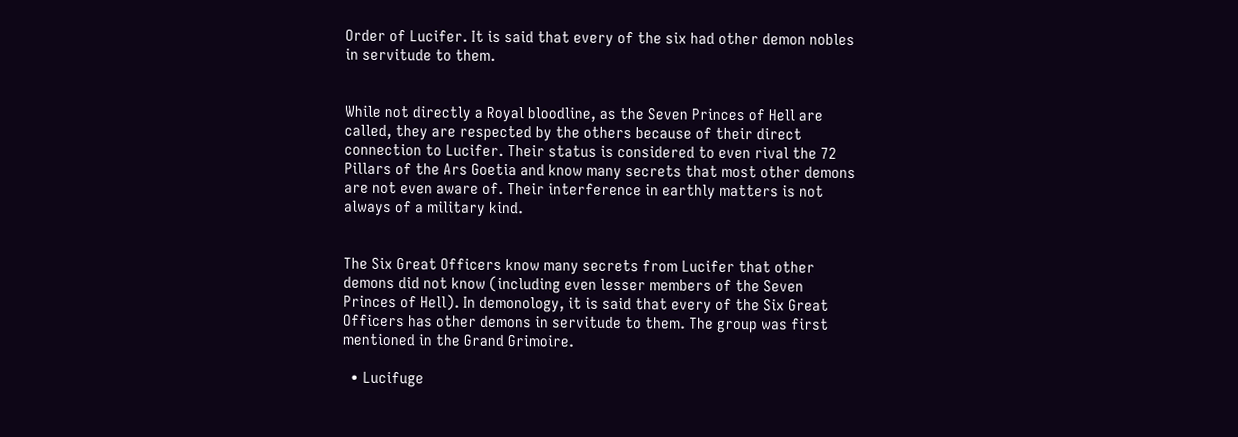Order of Lucifer. It is said that every of the six had other demon nobles in servitude to them.


While not directly a Royal bloodline, as the Seven Princes of Hell are called, they are respected by the others because of their direct connection to Lucifer. Their status is considered to even rival the 72 Pillars of the Ars Goetia and know many secrets that most other demons are not even aware of. Their interference in earthly matters is not always of a military kind.


The Six Great Officers know many secrets from Lucifer that other demons did not know (including even lesser members of the Seven Princes of Hell). In demonology, it is said that every of the Six Great Officers has other demons in servitude to them. The group was first mentioned in the Grand Grimoire.

  • Lucifuge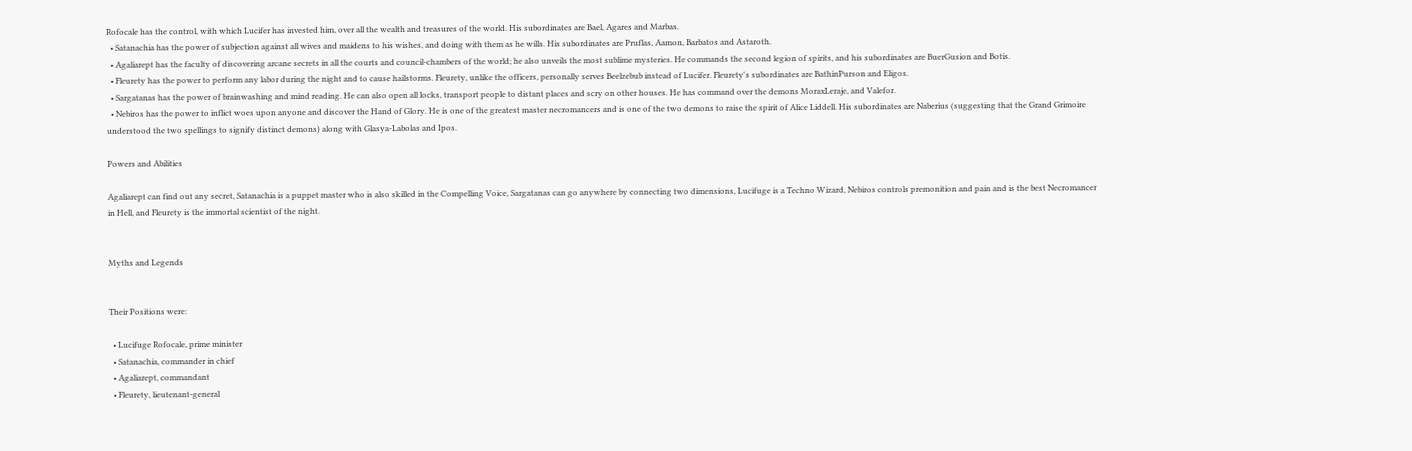Rofocale has the control, with which Lucifer has invested him, over all the wealth and treasures of the world. His subordinates are Bael, Agares and Marbas.
  • Satanachia has the power of subjection against all wives and maidens to his wishes, and doing with them as he wills. His subordinates are Pruflas, Aamon, Barbatos and Astaroth.
  • Agaliarept has the faculty of discovering arcane secrets in all the courts and council-chambers of the world; he also unveils the most sublime mysteries. He commands the second legion of spirits, and his subordinates are BuerGusion and Botis.
  • Fleurety has the power to perform any labor during the night and to cause hailstorms. Fleurety, unlike the officers, personally serves Beelzebub instead of Lucifer. Fleurety's subordinates are BathinPurson and Eligos.
  • Sargatanas has the power of brainwashing and mind reading. He can also open all locks, transport people to distant places and scry on other houses. He has command over the demons MoraxLeraje, and Valefor.
  • Nebiros has the power to inflict woes upon anyone and discover the Hand of Glory. He is one of the greatest master necromancers and is one of the two demons to raise the spirit of Alice Liddell. His subordinates are Naberius (suggesting that the Grand Grimoire understood the two spellings to signify distinct demons) along with Glasya-Labolas and Ipos.

Powers and Abilities

Agaliarept can find out any secret, Satanachia is a puppet master who is also skilled in the Compelling Voice, Sargatanas can go anywhere by connecting two dimensions, Lucifuge is a Techno Wizard, Nebiros controls premonition and pain and is the best Necromancer in Hell, and Fleurety is the immortal scientist of the night.


Myths and Legends


Their Positions were:

  • Lucifuge Rofocale, prime minister
  • Satanachia, commander in chief
  • Agaliarept, commandant
  • Fleurety, lieutenant-general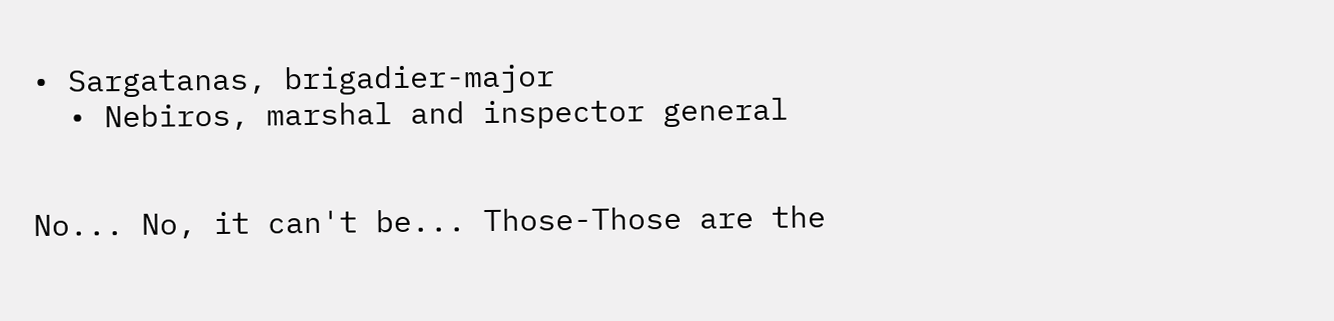• Sargatanas, brigadier-major
  • Nebiros, marshal and inspector general


No... No, it can't be... Those-Those are the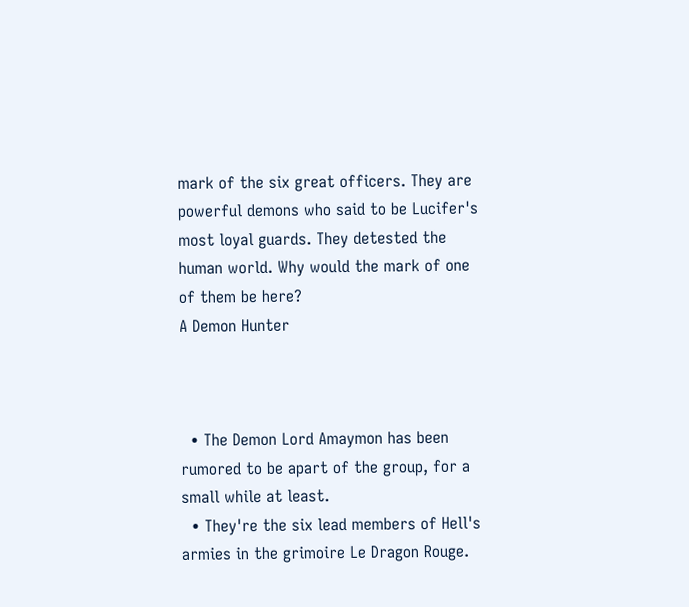mark of the six great officers. They are powerful demons who said to be Lucifer's most loyal guards. They detested the human world. Why would the mark of one of them be here?
A Demon Hunter



  • The Demon Lord Amaymon has been rumored to be apart of the group, for a small while at least.
  • They're the six lead members of Hell's armies in the grimoire Le Dragon Rouge.